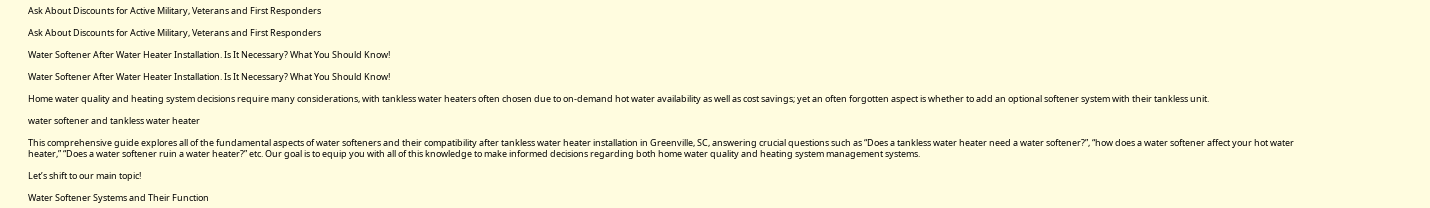Ask About Discounts for Active Military, Veterans and First Responders

Ask About Discounts for Active Military, Veterans and First Responders

Water Softener After Water Heater Installation. Is It Necessary? What You Should Know!

Water Softener After Water Heater Installation. Is It Necessary? What You Should Know!

Home water quality and heating system decisions require many considerations, with tankless water heaters often chosen due to on-demand hot water availability as well as cost savings; yet an often forgotten aspect is whether to add an optional softener system with their tankless unit.

water softener and tankless water heater

This comprehensive guide explores all of the fundamental aspects of water softeners and their compatibility after tankless water heater installation in Greenville, SC, answering crucial questions such as “Does a tankless water heater need a water softener?”, “how does a water softener affect your hot water heater,” “Does a water softener ruin a water heater?” etc. Our goal is to equip you with all of this knowledge to make informed decisions regarding both home water quality and heating system management systems.

Let’s shift to our main topic!

Water Softener Systems and Their Function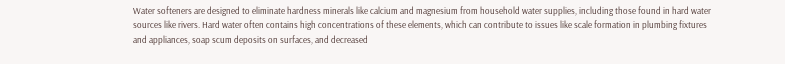Water softeners are designed to eliminate hardness minerals like calcium and magnesium from household water supplies, including those found in hard water sources like rivers. Hard water often contains high concentrations of these elements, which can contribute to issues like scale formation in plumbing fixtures and appliances, soap scum deposits on surfaces, and decreased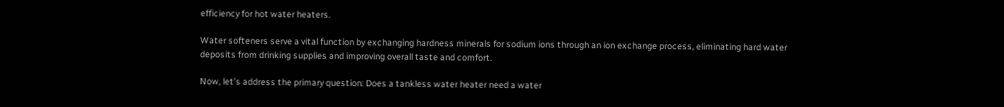efficiency for hot water heaters.

Water softeners serve a vital function by exchanging hardness minerals for sodium ions through an ion exchange process, eliminating hard water deposits from drinking supplies and improving overall taste and comfort.

Now, let’s address the primary question: Does a tankless water heater need a water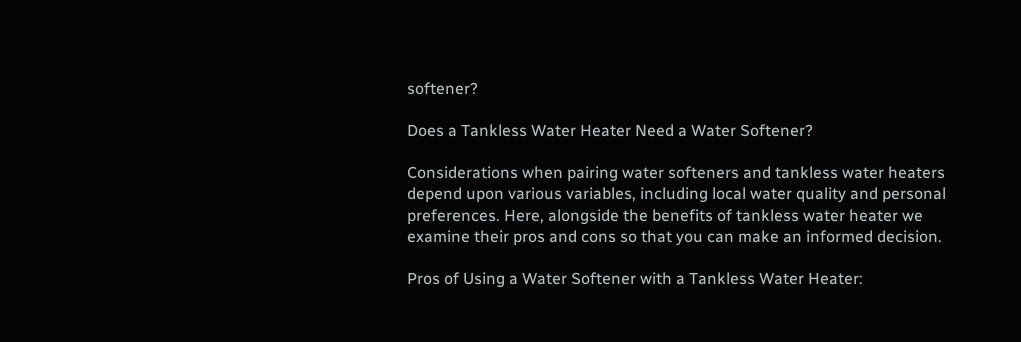softener?

Does a Tankless Water Heater Need a Water Softener?

Considerations when pairing water softeners and tankless water heaters depend upon various variables, including local water quality and personal preferences. Here, alongside the benefits of tankless water heater we examine their pros and cons so that you can make an informed decision.

Pros of Using a Water Softener with a Tankless Water Heater: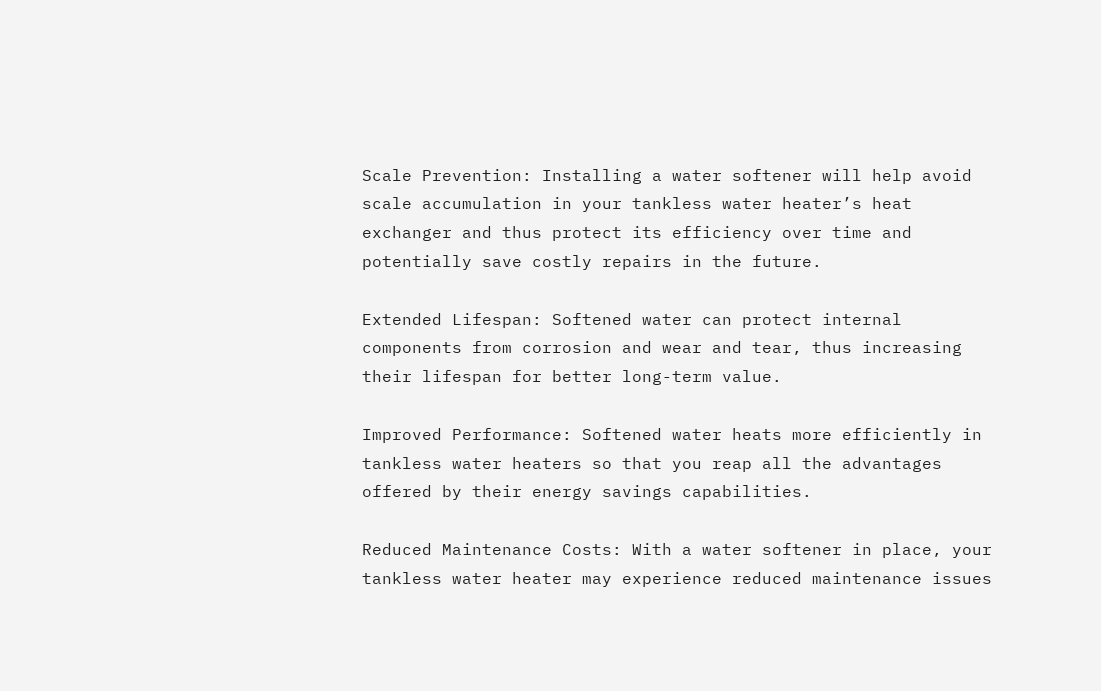Scale Prevention: Installing a water softener will help avoid scale accumulation in your tankless water heater’s heat exchanger and thus protect its efficiency over time and potentially save costly repairs in the future.

Extended Lifespan: Softened water can protect internal components from corrosion and wear and tear, thus increasing their lifespan for better long-term value.

Improved Performance: Softened water heats more efficiently in tankless water heaters so that you reap all the advantages offered by their energy savings capabilities.

Reduced Maintenance Costs: With a water softener in place, your tankless water heater may experience reduced maintenance issues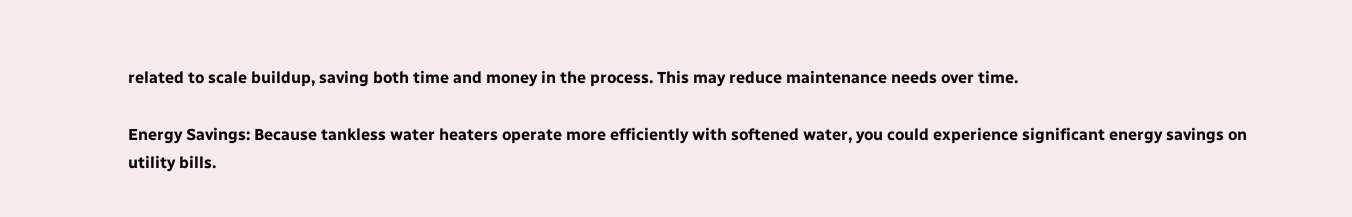related to scale buildup, saving both time and money in the process. This may reduce maintenance needs over time.

Energy Savings: Because tankless water heaters operate more efficiently with softened water, you could experience significant energy savings on utility bills.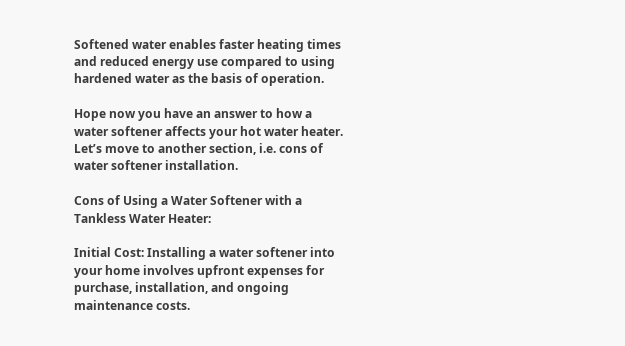Softened water enables faster heating times and reduced energy use compared to using hardened water as the basis of operation.

Hope now you have an answer to how a water softener affects your hot water heater. Let’s move to another section, i.e. cons of water softener installation.

Cons of Using a Water Softener with a Tankless Water Heater:

Initial Cost: Installing a water softener into your home involves upfront expenses for purchase, installation, and ongoing maintenance costs.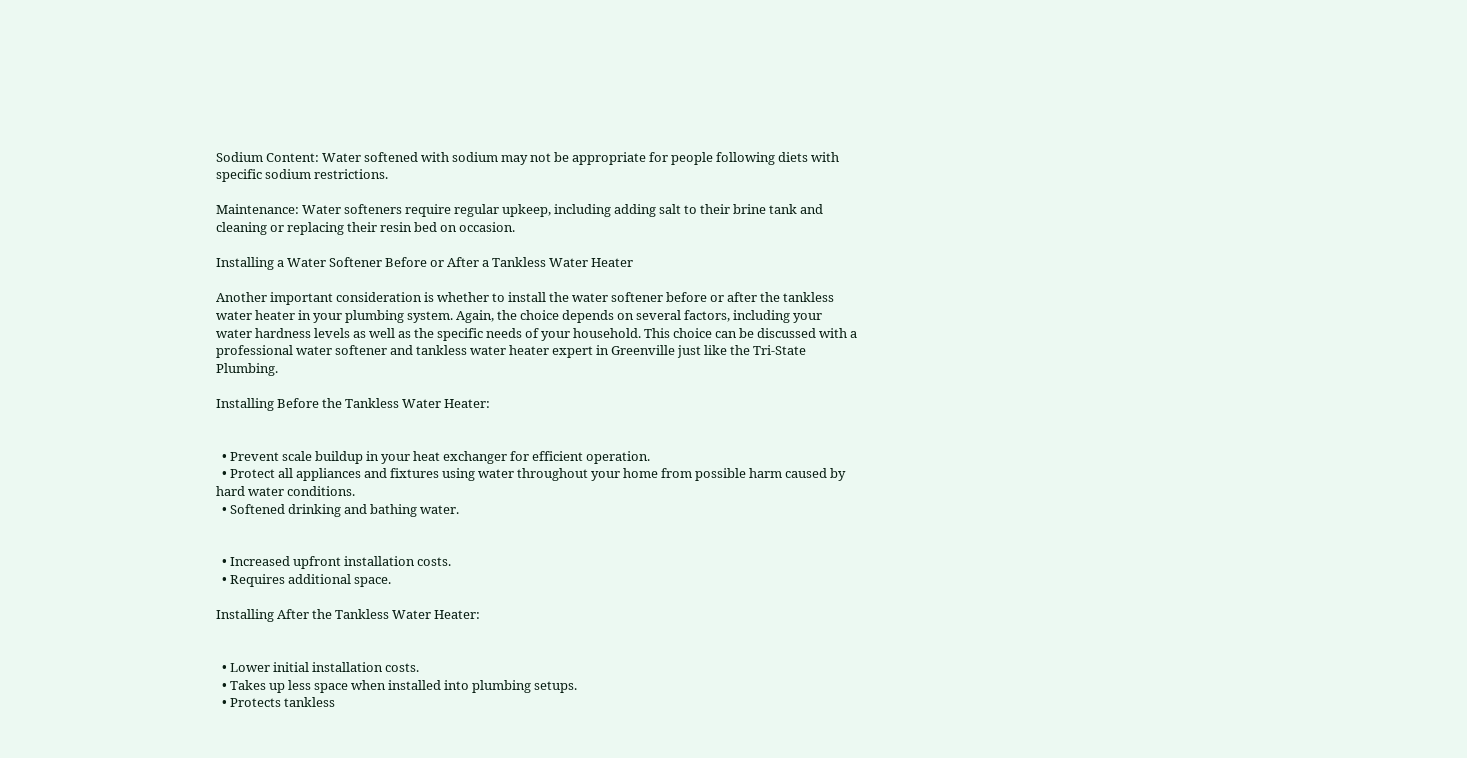Sodium Content: Water softened with sodium may not be appropriate for people following diets with specific sodium restrictions.

Maintenance: Water softeners require regular upkeep, including adding salt to their brine tank and cleaning or replacing their resin bed on occasion.

Installing a Water Softener Before or After a Tankless Water Heater

Another important consideration is whether to install the water softener before or after the tankless water heater in your plumbing system. Again, the choice depends on several factors, including your water hardness levels as well as the specific needs of your household. This choice can be discussed with a professional water softener and tankless water heater expert in Greenville just like the Tri-State Plumbing.

Installing Before the Tankless Water Heater:


  • Prevent scale buildup in your heat exchanger for efficient operation.
  • Protect all appliances and fixtures using water throughout your home from possible harm caused by hard water conditions.
  • Softened drinking and bathing water.


  • Increased upfront installation costs.
  • Requires additional space.

Installing After the Tankless Water Heater:


  • Lower initial installation costs.
  • Takes up less space when installed into plumbing setups.
  • Protects tankless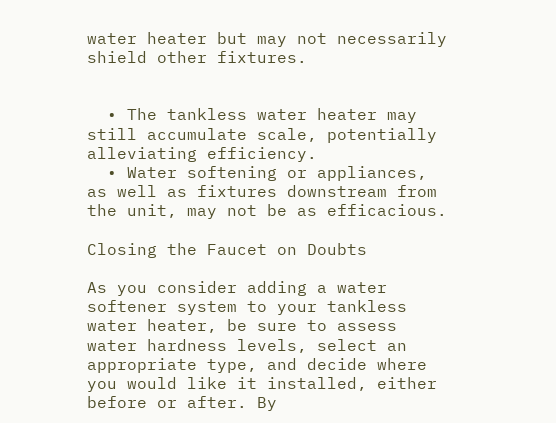water heater but may not necessarily shield other fixtures.


  • The tankless water heater may still accumulate scale, potentially alleviating efficiency.
  • Water softening or appliances, as well as fixtures downstream from the unit, may not be as efficacious.

Closing the Faucet on Doubts

As you consider adding a water softener system to your tankless water heater, be sure to assess water hardness levels, select an appropriate type, and decide where you would like it installed, either before or after. By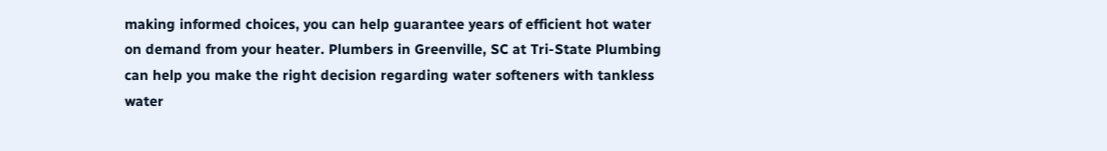making informed choices, you can help guarantee years of efficient hot water on demand from your heater. Plumbers in Greenville, SC at Tri-State Plumbing can help you make the right decision regarding water softeners with tankless water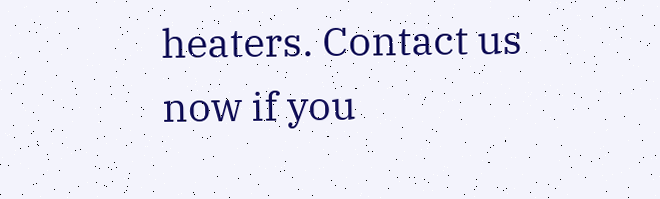heaters. Contact us now if you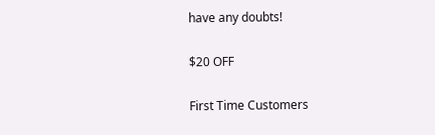have any doubts!

$20 OFF

First Time Customers